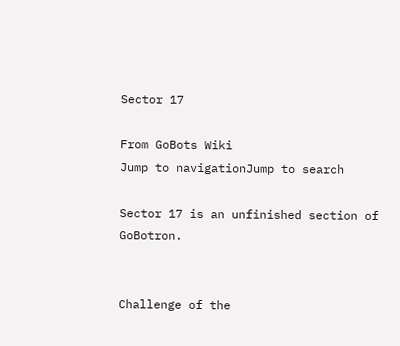Sector 17

From GoBots Wiki
Jump to navigationJump to search

Sector 17 is an unfinished section of GoBotron.


Challenge of the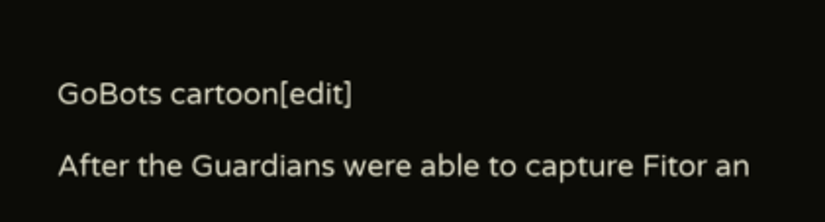GoBots cartoon[edit]

After the Guardians were able to capture Fitor an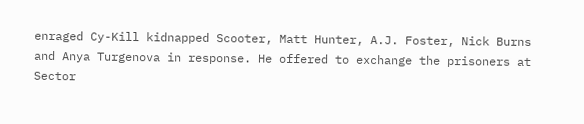enraged Cy-Kill kidnapped Scooter, Matt Hunter, A.J. Foster, Nick Burns and Anya Turgenova in response. He offered to exchange the prisoners at Sector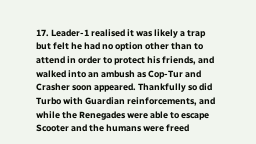17. Leader-1 realised it was likely a trap but felt he had no option other than to attend in order to protect his friends, and walked into an ambush as Cop-Tur and Crasher soon appeared. Thankfully so did Turbo with Guardian reinforcements, and while the Renegades were able to escape Scooter and the humans were freed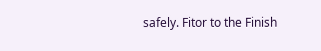safely. Fitor to the Finish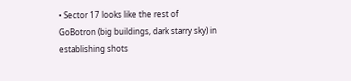• Sector 17 looks like the rest of GoBotron (big buildings, dark starry sky) in establishing shots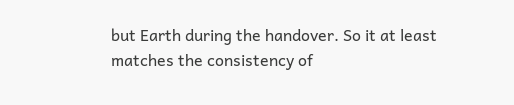but Earth during the handover. So it at least matches the consistency of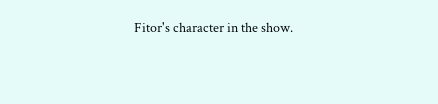Fitor's character in the show.